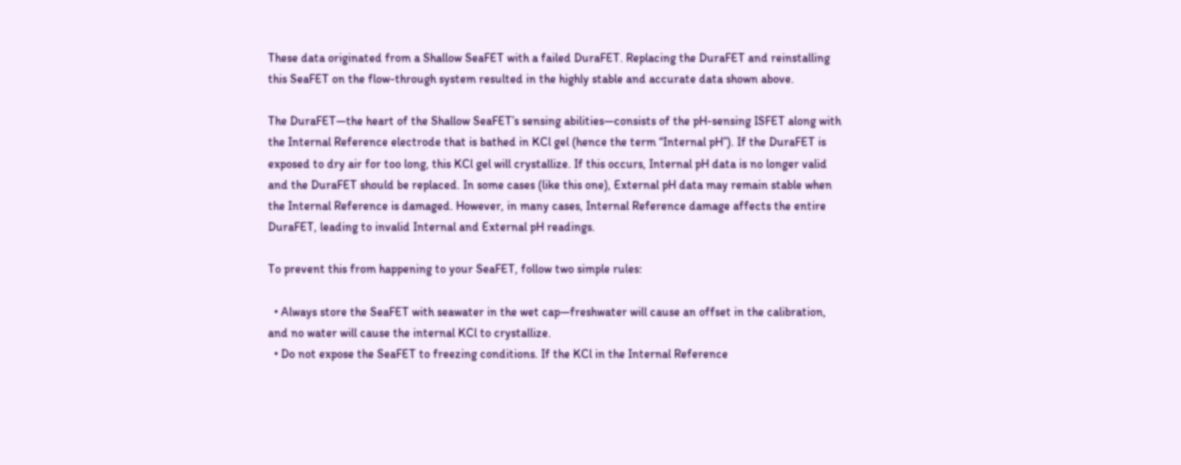These data originated from a Shallow SeaFET with a failed DuraFET. Replacing the DuraFET and reinstalling this SeaFET on the flow-through system resulted in the highly stable and accurate data shown above.

The DuraFET—the heart of the Shallow SeaFET’s sensing abilities—consists of the pH-sensing ISFET along with the Internal Reference electrode that is bathed in KCl gel (hence the term “Internal pH”). If the DuraFET is exposed to dry air for too long, this KCl gel will crystallize. If this occurs, Internal pH data is no longer valid and the DuraFET should be replaced. In some cases (like this one), External pH data may remain stable when the Internal Reference is damaged. However, in many cases, Internal Reference damage affects the entire DuraFET, leading to invalid Internal and External pH readings.

To prevent this from happening to your SeaFET, follow two simple rules:

  • Always store the SeaFET with seawater in the wet cap—freshwater will cause an offset in the calibration, and no water will cause the internal KCl to crystallize.
  • Do not expose the SeaFET to freezing conditions. If the KCl in the Internal Reference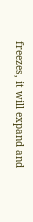freezes, it will expand and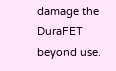damage the DuraFET beyond use.